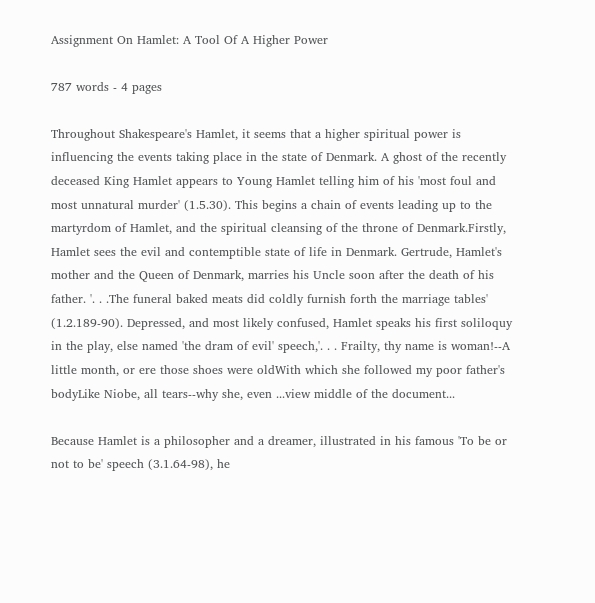Assignment On Hamlet: A Tool Of A Higher Power

787 words - 4 pages

Throughout Shakespeare's Hamlet, it seems that a higher spiritual power is influencing the events taking place in the state of Denmark. A ghost of the recently deceased King Hamlet appears to Young Hamlet telling him of his 'most foul and most unnatural murder' (1.5.30). This begins a chain of events leading up to the martyrdom of Hamlet, and the spiritual cleansing of the throne of Denmark.Firstly, Hamlet sees the evil and contemptible state of life in Denmark. Gertrude, Hamlet's mother and the Queen of Denmark, marries his Uncle soon after the death of his father. '. . .The funeral baked meats did coldly furnish forth the marriage tables' (1.2.189-90). Depressed, and most likely confused, Hamlet speaks his first soliloquy in the play, else named 'the dram of evil' speech,'. . . Frailty, thy name is woman!--A little month, or ere those shoes were oldWith which she followed my poor father's bodyLike Niobe, all tears--why she, even ...view middle of the document...

Because Hamlet is a philosopher and a dreamer, illustrated in his famous 'To be or not to be' speech (3.1.64-98), he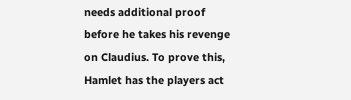needs additional proof before he takes his revenge on Claudius. To prove this, Hamlet has the players act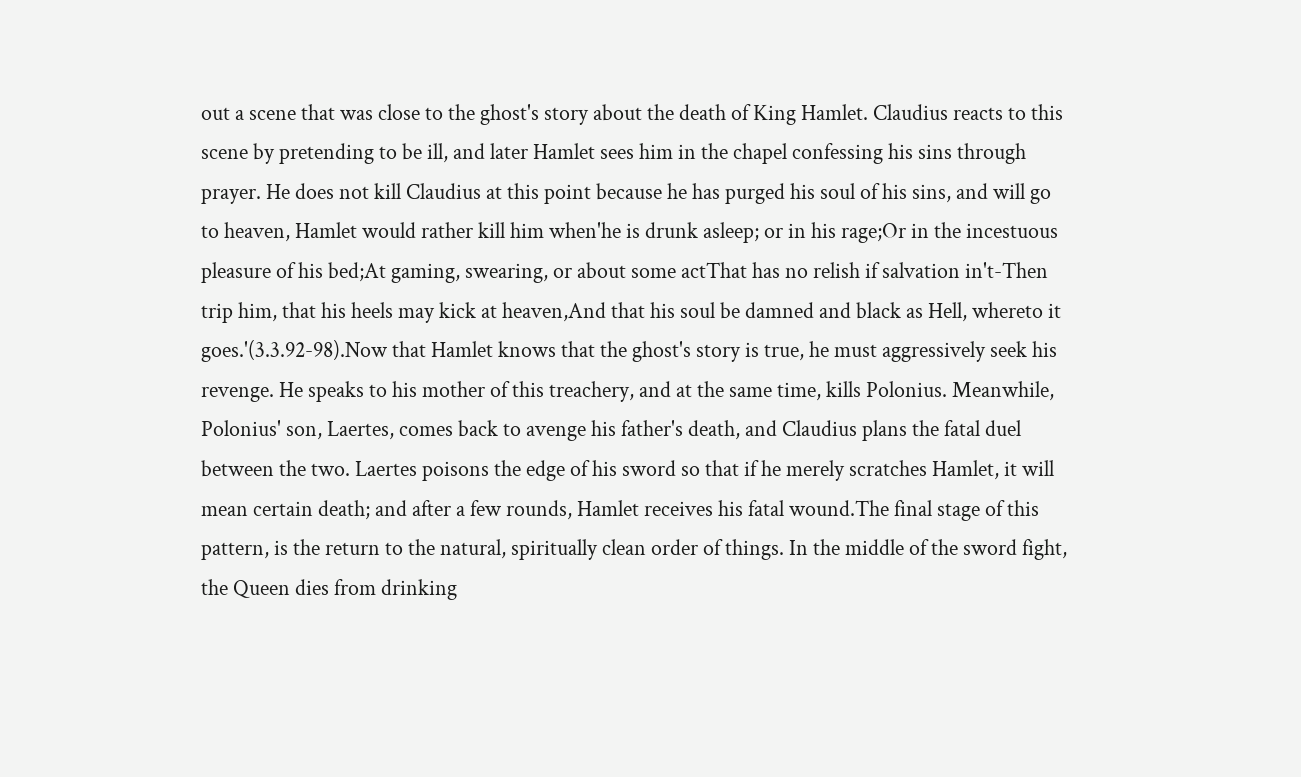out a scene that was close to the ghost's story about the death of King Hamlet. Claudius reacts to this scene by pretending to be ill, and later Hamlet sees him in the chapel confessing his sins through prayer. He does not kill Claudius at this point because he has purged his soul of his sins, and will go to heaven, Hamlet would rather kill him when'he is drunk asleep; or in his rage;Or in the incestuous pleasure of his bed;At gaming, swearing, or about some actThat has no relish if salvation in't-Then trip him, that his heels may kick at heaven,And that his soul be damned and black as Hell, whereto it goes.'(3.3.92-98).Now that Hamlet knows that the ghost's story is true, he must aggressively seek his revenge. He speaks to his mother of this treachery, and at the same time, kills Polonius. Meanwhile, Polonius' son, Laertes, comes back to avenge his father's death, and Claudius plans the fatal duel between the two. Laertes poisons the edge of his sword so that if he merely scratches Hamlet, it will mean certain death; and after a few rounds, Hamlet receives his fatal wound.The final stage of this pattern, is the return to the natural, spiritually clean order of things. In the middle of the sword fight, the Queen dies from drinking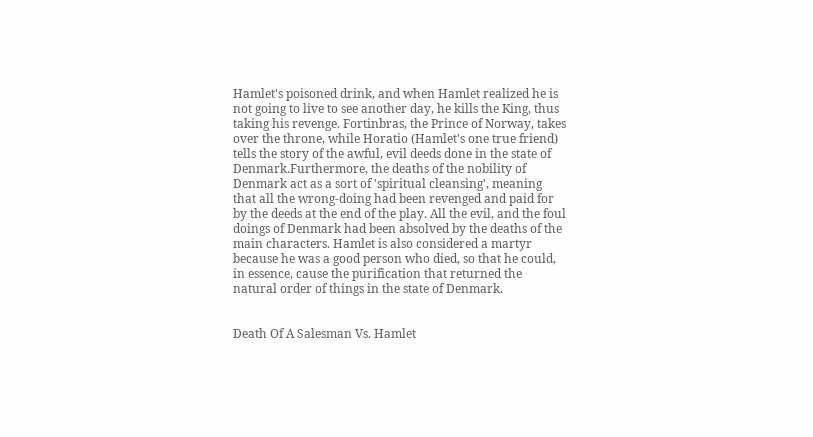Hamlet's poisoned drink, and when Hamlet realized he is not going to live to see another day, he kills the King, thus taking his revenge. Fortinbras, the Prince of Norway, takes over the throne, while Horatio (Hamlet's one true friend) tells the story of the awful, evil deeds done in the state of Denmark.Furthermore, the deaths of the nobility of Denmark act as a sort of 'spiritual cleansing', meaning that all the wrong-doing had been revenged and paid for by the deeds at the end of the play. All the evil, and the foul doings of Denmark had been absolved by the deaths of the main characters. Hamlet is also considered a martyr because he was a good person who died, so that he could, in essence, cause the purification that returned the natural order of things in the state of Denmark.


Death Of A Salesman Vs. Hamlet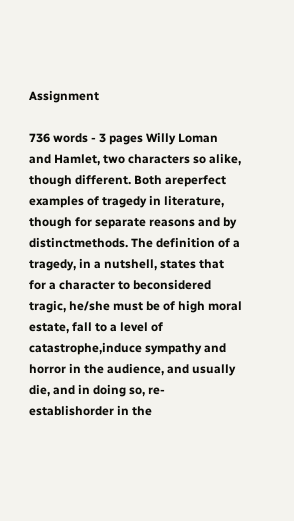Assignment

736 words - 3 pages Willy Loman and Hamlet, two characters so alike, though different. Both areperfect examples of tragedy in literature, though for separate reasons and by distinctmethods. The definition of a tragedy, in a nutshell, states that for a character to beconsidered tragic, he/she must be of high moral estate, fall to a level of catastrophe,induce sympathy and horror in the audience, and usually die, and in doing so, re-establishorder in the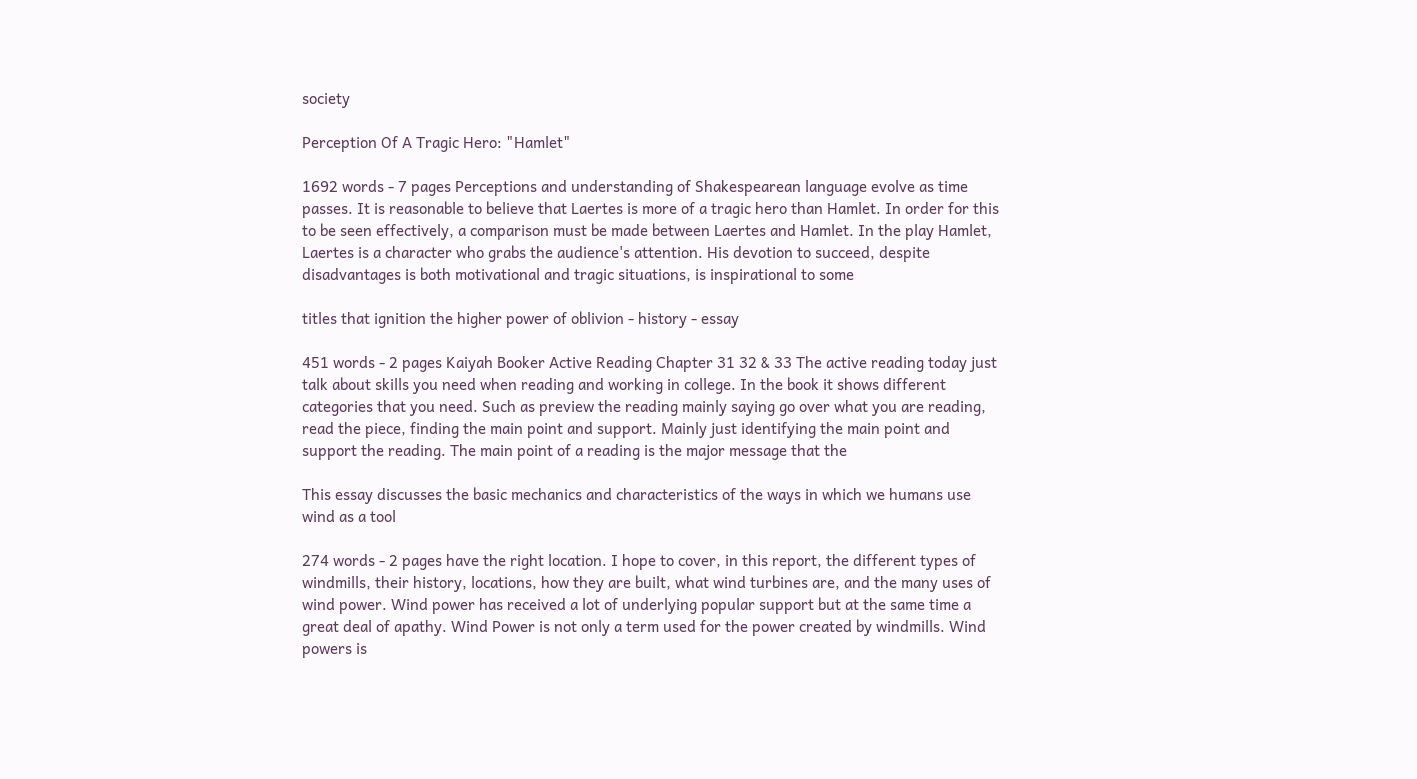society

Perception Of A Tragic Hero: "Hamlet"

1692 words - 7 pages Perceptions and understanding of Shakespearean language evolve as time passes. It is reasonable to believe that Laertes is more of a tragic hero than Hamlet. In order for this to be seen effectively, a comparison must be made between Laertes and Hamlet. In the play Hamlet, Laertes is a character who grabs the audience's attention. His devotion to succeed, despite disadvantages is both motivational and tragic situations, is inspirational to some

titles that ignition the higher power of oblivion - history - essay

451 words - 2 pages Kaiyah Booker Active Reading Chapter 31 32 & 33 The active reading today just talk about skills you need when reading and working in college. In the book it shows different categories that you need. Such as preview the reading mainly saying go over what you are reading, read the piece, finding the main point and support. Mainly just identifying the main point and support the reading. The main point of a reading is the major message that the

This essay discusses the basic mechanics and characteristics of the ways in which we humans use wind as a tool

274 words - 2 pages have the right location. I hope to cover, in this report, the different types of windmills, their history, locations, how they are built, what wind turbines are, and the many uses of wind power. Wind power has received a lot of underlying popular support but at the same time a great deal of apathy. Wind Power is not only a term used for the power created by windmills. Wind powers is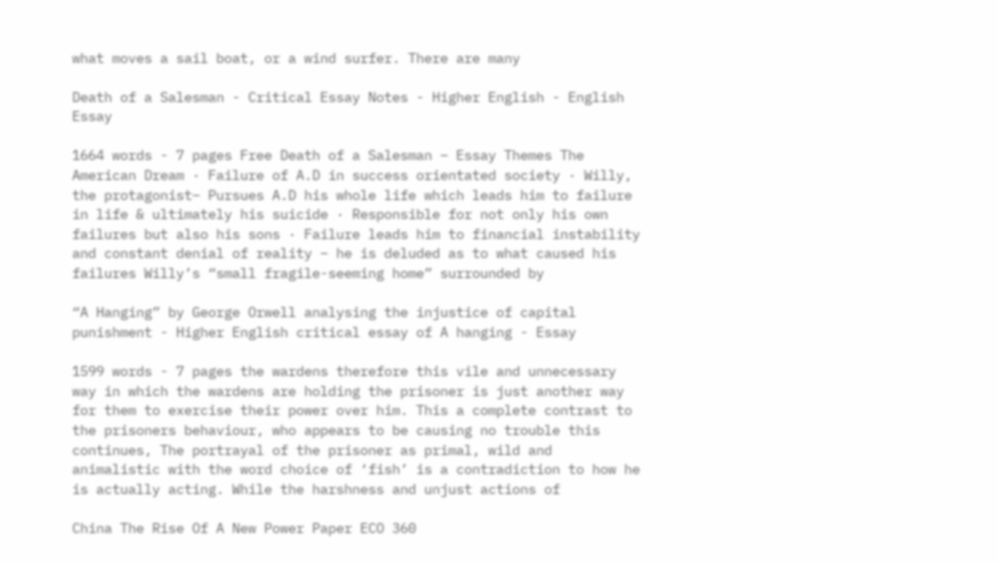what moves a sail boat, or a wind surfer. There are many

Death of a Salesman - Critical Essay Notes - Higher English - English Essay

1664 words - 7 pages Free Death of a Salesman – Essay Themes The American Dream · Failure of A.D in success orientated society · Willy, the protagonist– Pursues A.D his whole life which leads him to failure in life & ultimately his suicide · Responsible for not only his own failures but also his sons · Failure leads him to financial instability and constant denial of reality – he is deluded as to what caused his failures Willy’s “small fragile-seeming home” surrounded by

“A Hanging” by George Orwell analysing the injustice of capital punishment - Higher English critical essay of A hanging - Essay

1599 words - 7 pages the wardens therefore this vile and unnecessary way in which the wardens are holding the prisoner is just another way for them to exercise their power over him. This a complete contrast to the prisoners behaviour, who appears to be causing no trouble this continues, The portrayal of the prisoner as primal, wild and animalistic with the word choice of ‘fish’ is a contradiction to how he is actually acting. While the harshness and unjust actions of

China The Rise Of A New Power Paper ECO 360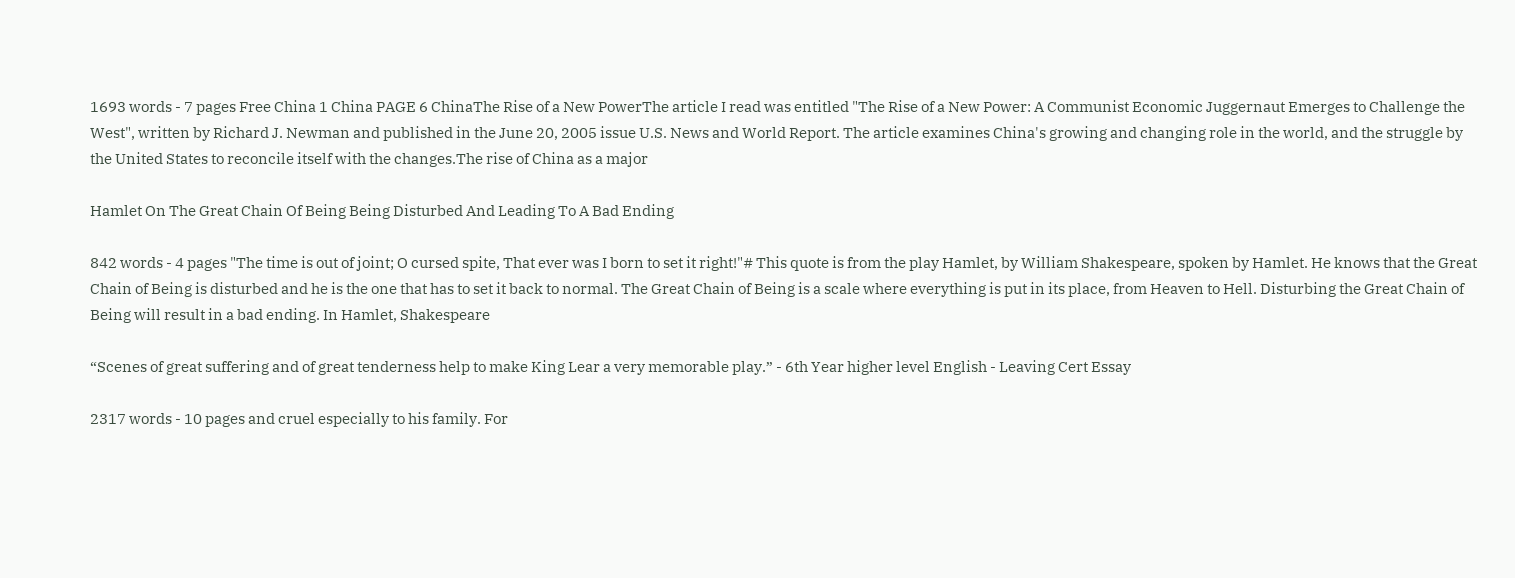1693 words - 7 pages Free China 1 China PAGE 6 ChinaThe Rise of a New PowerThe article I read was entitled "The Rise of a New Power: A Communist Economic Juggernaut Emerges to Challenge the West", written by Richard J. Newman and published in the June 20, 2005 issue U.S. News and World Report. The article examines China's growing and changing role in the world, and the struggle by the United States to reconcile itself with the changes.The rise of China as a major

Hamlet On The Great Chain Of Being Being Disturbed And Leading To A Bad Ending

842 words - 4 pages "The time is out of joint; O cursed spite, That ever was I born to set it right!"# This quote is from the play Hamlet, by William Shakespeare, spoken by Hamlet. He knows that the Great Chain of Being is disturbed and he is the one that has to set it back to normal. The Great Chain of Being is a scale where everything is put in its place, from Heaven to Hell. Disturbing the Great Chain of Being will result in a bad ending. In Hamlet, Shakespeare

“Scenes of great suffering and of great tenderness help to make King Lear a very memorable play.” - 6th Year higher level English - Leaving Cert Essay

2317 words - 10 pages and cruel especially to his family. For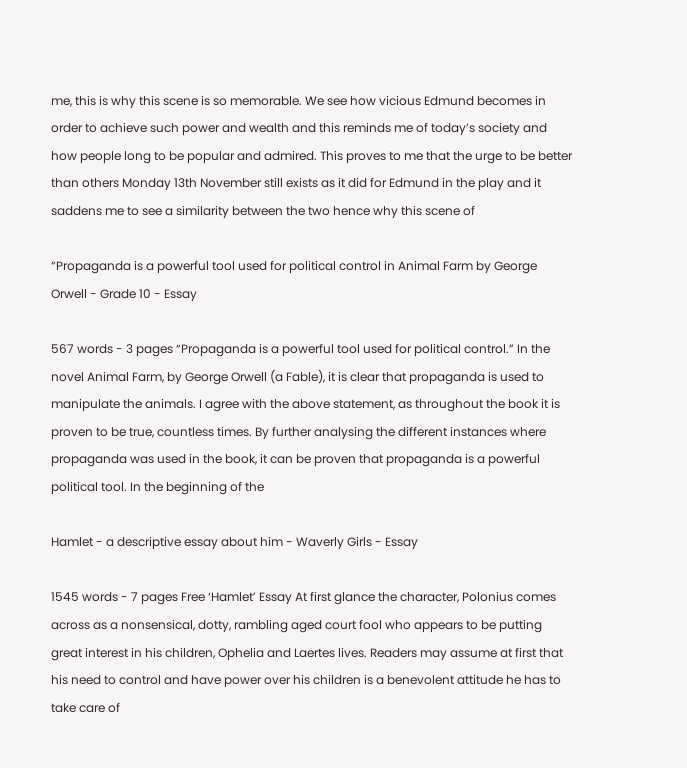me, this is why this scene is so memorable. We see how vicious Edmund becomes in order to achieve such power and wealth and this reminds me of today’s society and how people long to be popular and admired. This proves to me that the urge to be better than others Monday 13th November still exists as it did for Edmund in the play and it saddens me to see a similarity between the two hence why this scene of

“Propaganda is a powerful tool used for political control in Animal Farm by George Orwell - Grade 10 - Essay

567 words - 3 pages “Propaganda is a powerful tool used for political control.” In the novel Animal Farm, by George Orwell (a Fable), it is clear that propaganda is used to manipulate the animals. I agree with the above statement, as throughout the book it is proven to be true, countless times. By further analysing the different instances where propaganda was used in the book, it can be proven that propaganda is a powerful political tool. In the beginning of the

Hamlet - a descriptive essay about him - Waverly Girls - Essay

1545 words - 7 pages Free ‘Hamlet’ Essay At first glance the character, Polonius comes across as a nonsensical, dotty, rambling aged court fool who appears to be putting great interest in his children, Ophelia and Laertes lives. Readers may assume at first that his need to control and have power over his children is a benevolent attitude he has to take care of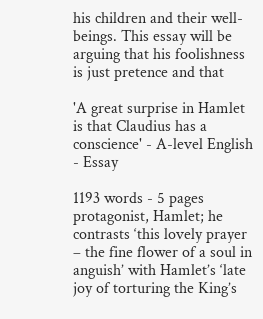his children and their well-beings. This essay will be arguing that his foolishness is just pretence and that

'A great surprise in Hamlet is that Claudius has a conscience' - A-level English - Essay

1193 words - 5 pages protagonist, Hamlet; he contrasts ‘this lovely prayer – the fine flower of a soul in anguish’ with Hamlet’s ‘late joy of torturing the King’s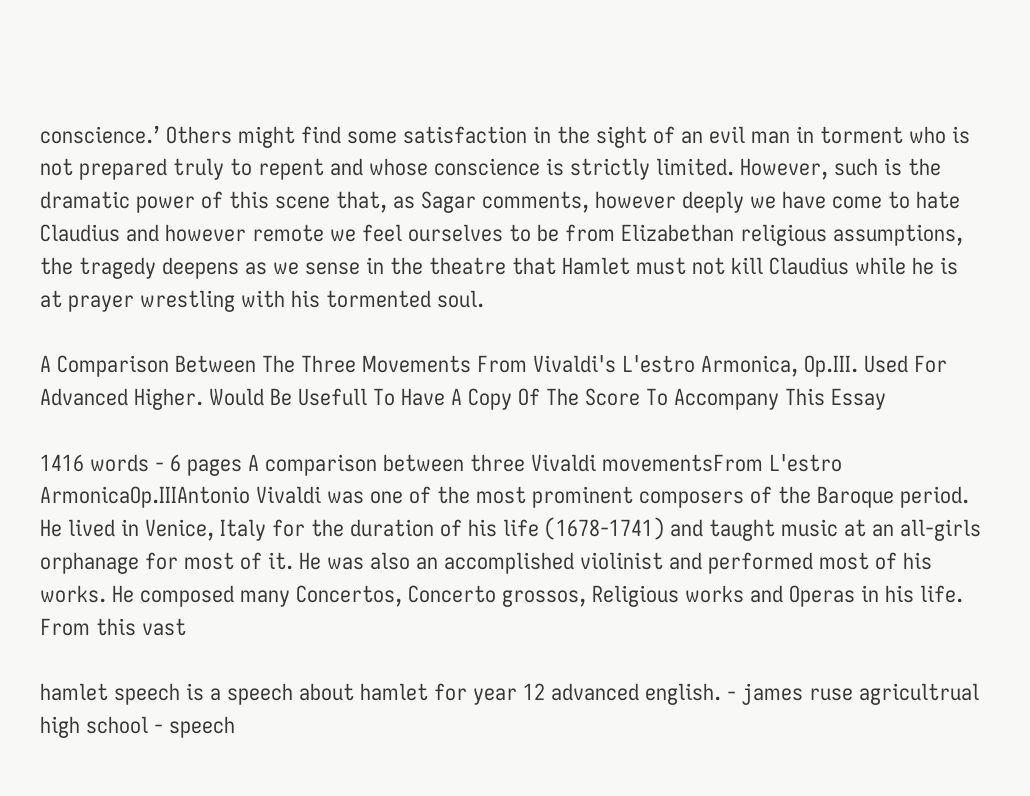conscience.’ Others might find some satisfaction in the sight of an evil man in torment who is not prepared truly to repent and whose conscience is strictly limited. However, such is the dramatic power of this scene that, as Sagar comments, however deeply we have come to hate Claudius and however remote we feel ourselves to be from Elizabethan religious assumptions, the tragedy deepens as we sense in the theatre that Hamlet must not kill Claudius while he is at prayer wrestling with his tormented soul.

A Comparison Between The Three Movements From Vivaldi's L'estro Armonica, Op.III. Used For Advanced Higher. Would Be Usefull To Have A Copy Of The Score To Accompany This Essay

1416 words - 6 pages A comparison between three Vivaldi movementsFrom L'estro ArmonicaOp.IIIAntonio Vivaldi was one of the most prominent composers of the Baroque period. He lived in Venice, Italy for the duration of his life (1678-1741) and taught music at an all-girls orphanage for most of it. He was also an accomplished violinist and performed most of his works. He composed many Concertos, Concerto grossos, Religious works and Operas in his life. From this vast

hamlet speech is a speech about hamlet for year 12 advanced english. - james ruse agricultrual high school - speech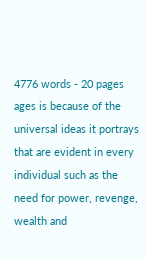4776 words - 20 pages ages is because of the universal ideas it portrays that are evident in every individual such as the need for power, revenge, wealth and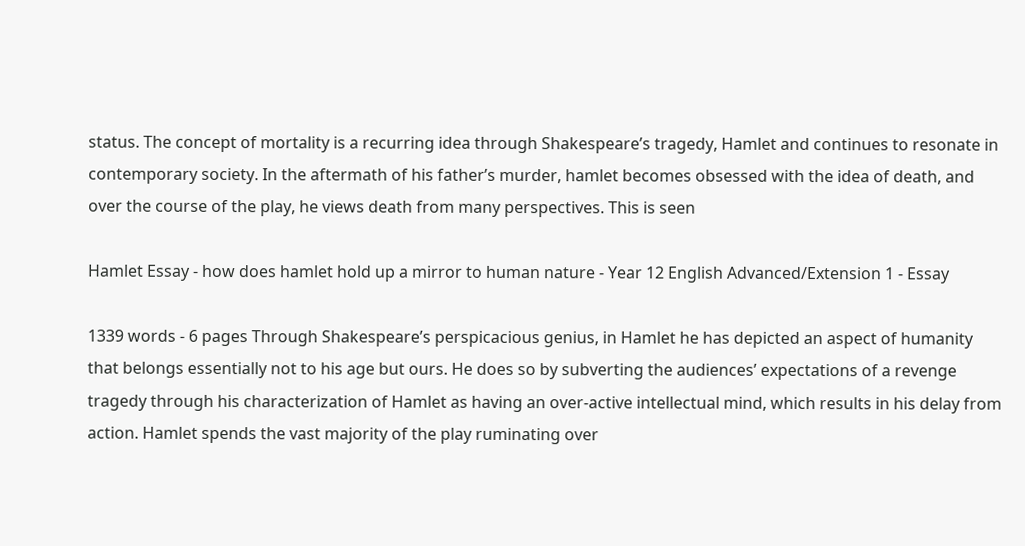status. The concept of mortality is a recurring idea through Shakespeare’s tragedy, Hamlet and continues to resonate in contemporary society. In the aftermath of his father’s murder, hamlet becomes obsessed with the idea of death, and over the course of the play, he views death from many perspectives. This is seen

Hamlet Essay - how does hamlet hold up a mirror to human nature - Year 12 English Advanced/Extension 1 - Essay

1339 words - 6 pages Through Shakespeare’s perspicacious genius, in Hamlet he has depicted an aspect of humanity that belongs essentially not to his age but ours. He does so by subverting the audiences’ expectations of a revenge tragedy through his characterization of Hamlet as having an over-active intellectual mind, which results in his delay from action. Hamlet spends the vast majority of the play ruminating over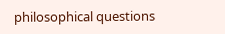philosophical questions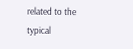related to the typical